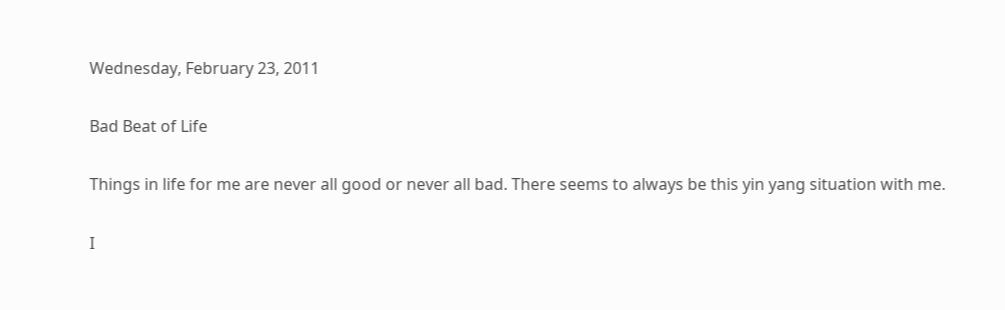Wednesday, February 23, 2011

Bad Beat of Life

Things in life for me are never all good or never all bad. There seems to always be this yin yang situation with me.

I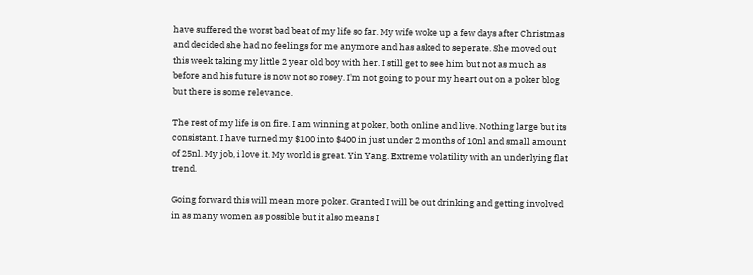have suffered the worst bad beat of my life so far. My wife woke up a few days after Christmas and decided she had no feelings for me anymore and has asked to seperate. She moved out this week taking my little 2 year old boy with her. I still get to see him but not as much as before and his future is now not so rosey. I'm not going to pour my heart out on a poker blog but there is some relevance.

The rest of my life is on fire. I am winning at poker, both online and live. Nothing large but its consistant. I have turned my $100 into $400 in just under 2 months of 10nl and small amount of 25nl. My job, i love it. My world is great. Yin Yang. Extreme volatility with an underlying flat trend.

Going forward this will mean more poker. Granted I will be out drinking and getting involved in as many women as possible but it also means I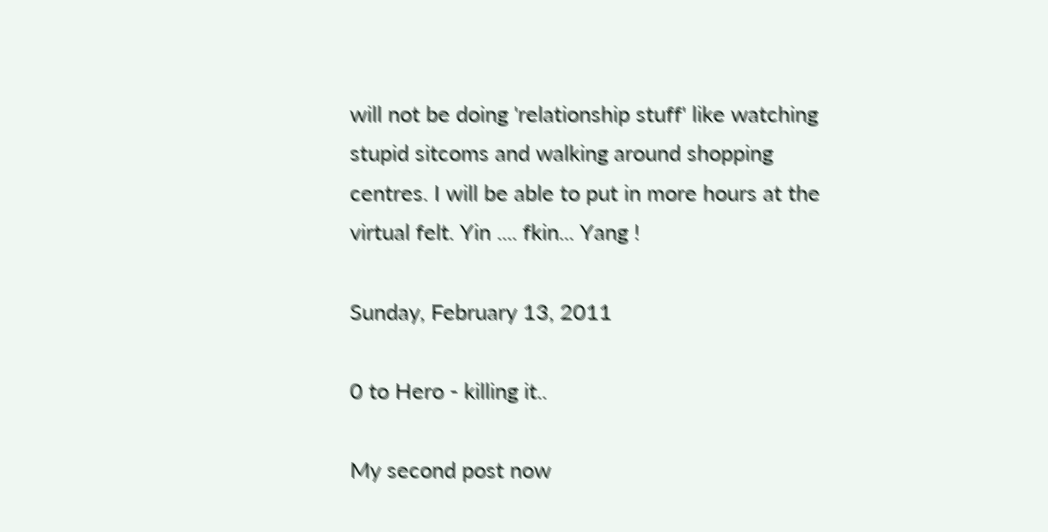will not be doing 'relationship stuff' like watching stupid sitcoms and walking around shopping centres. I will be able to put in more hours at the virtual felt. Yin .... fkin... Yang !

Sunday, February 13, 2011

0 to Hero - killing it..

My second post now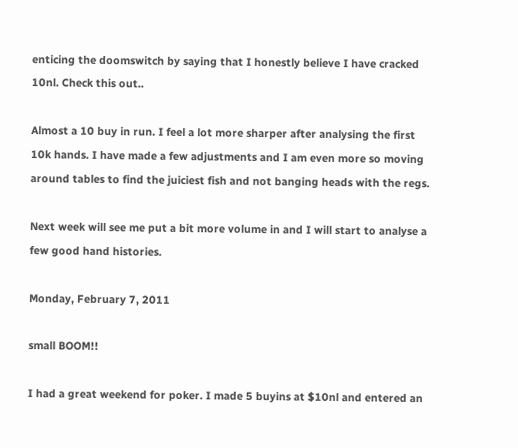enticing the doomswitch by saying that I honestly believe I have cracked 10nl. Check this out..

Almost a 10 buy in run. I feel a lot more sharper after analysing the first 10k hands. I have made a few adjustments and I am even more so moving around tables to find the juiciest fish and not banging heads with the regs.

Next week will see me put a bit more volume in and I will start to analyse a few good hand histories.

Monday, February 7, 2011

small BOOM!!

I had a great weekend for poker. I made 5 buyins at $10nl and entered an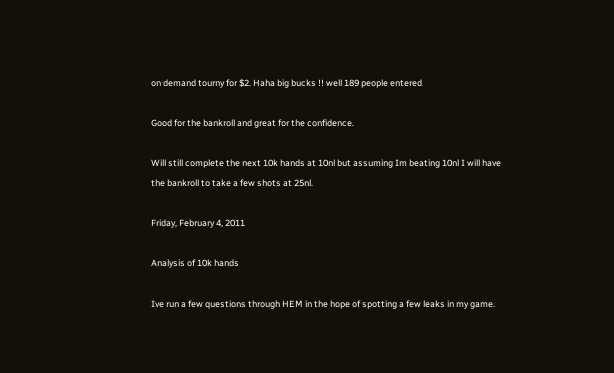on demand tourny for $2. Haha big bucks !! well 189 people entered

Good for the bankroll and great for the confidence.

Will still complete the next 10k hands at 10nl but assuming Im beating 10nl I will have the bankroll to take a few shots at 25nl.

Friday, February 4, 2011

Analysis of 10k hands

Ive run a few questions through HEM in the hope of spotting a few leaks in my game.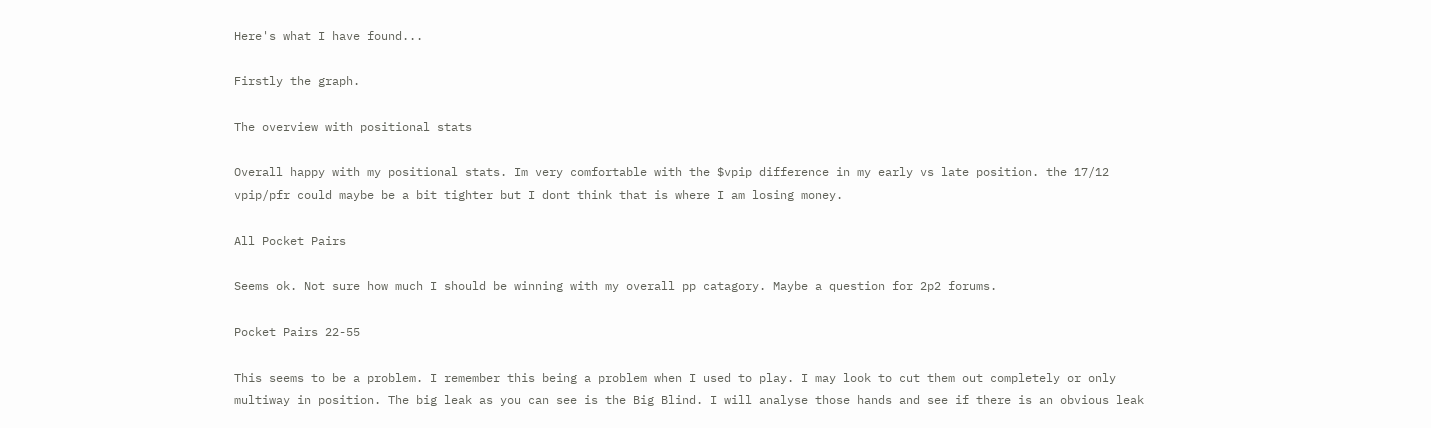Here's what I have found...

Firstly the graph.

The overview with positional stats

Overall happy with my positional stats. Im very comfortable with the $vpip difference in my early vs late position. the 17/12 vpip/pfr could maybe be a bit tighter but I dont think that is where I am losing money.

All Pocket Pairs

Seems ok. Not sure how much I should be winning with my overall pp catagory. Maybe a question for 2p2 forums.

Pocket Pairs 22-55

This seems to be a problem. I remember this being a problem when I used to play. I may look to cut them out completely or only multiway in position. The big leak as you can see is the Big Blind. I will analyse those hands and see if there is an obvious leak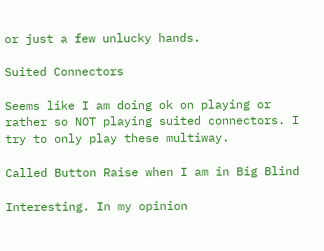or just a few unlucky hands.

Suited Connectors

Seems like I am doing ok on playing or rather so NOT playing suited connectors. I try to only play these multiway.

Called Button Raise when I am in Big Blind

Interesting. In my opinion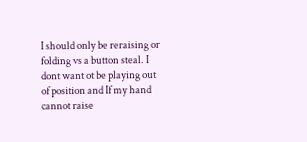I should only be reraising or folding vs a button steal. I dont want ot be playing out of position and If my hand cannot raise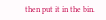then put it in the bin.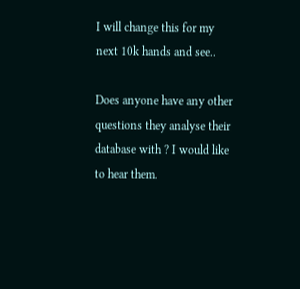I will change this for my next 10k hands and see..

Does anyone have any other questions they analyse their database with ? I would like to hear them.